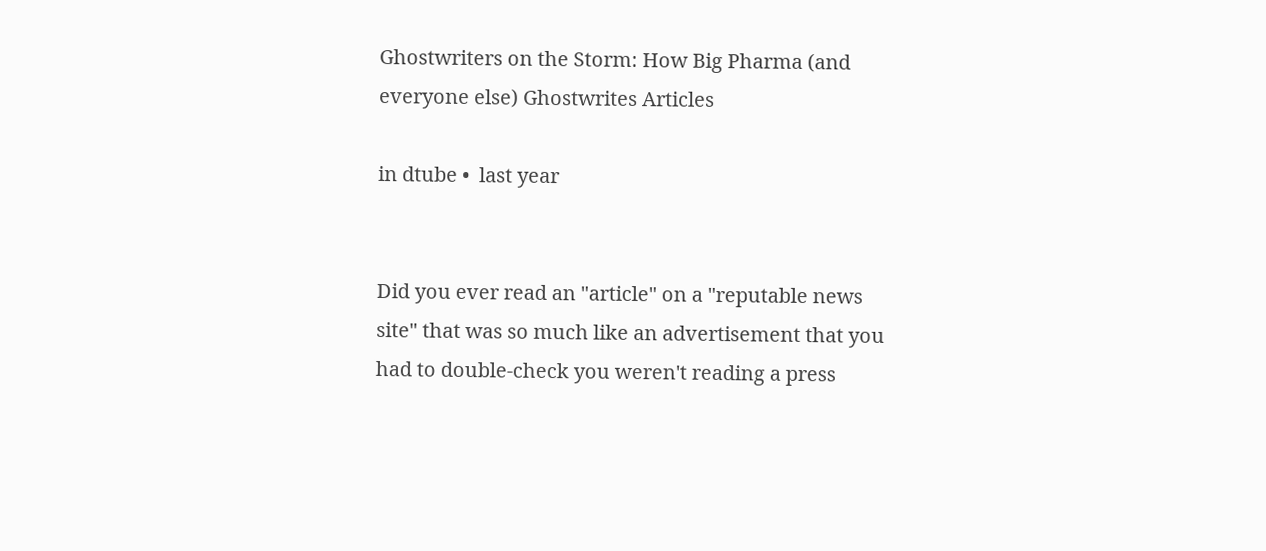Ghostwriters on the Storm: How Big Pharma (and everyone else) Ghostwrites Articles

in dtube •  last year


Did you ever read an "article" on a "reputable news site" that was so much like an advertisement that you had to double-check you weren't reading a press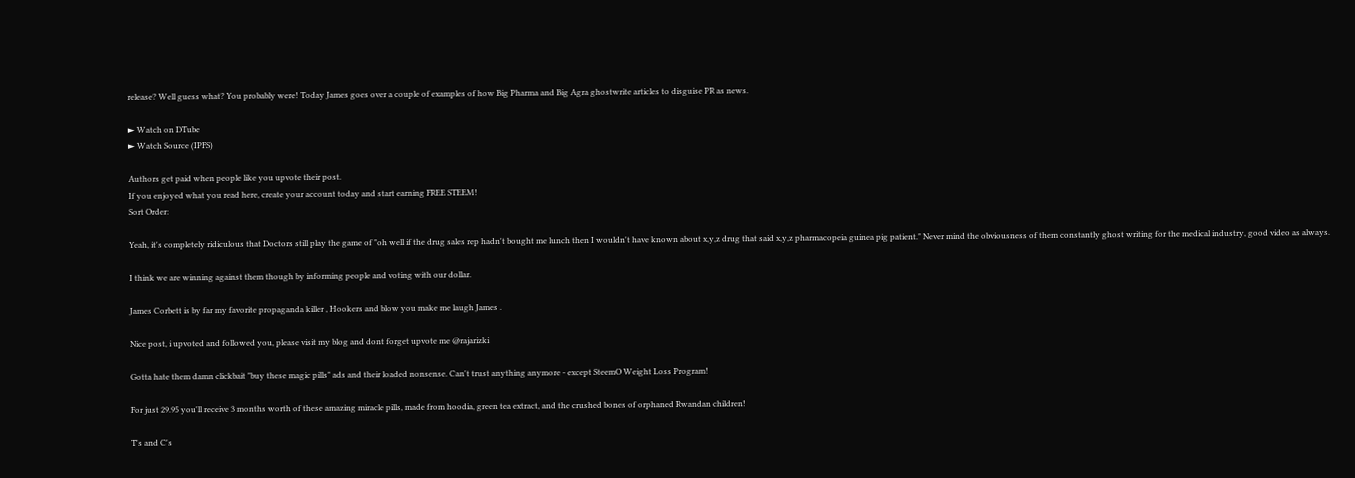release? Well guess what? You probably were! Today James goes over a couple of examples of how Big Pharma and Big Agra ghostwrite articles to disguise PR as news.

► Watch on DTube
► Watch Source (IPFS)

Authors get paid when people like you upvote their post.
If you enjoyed what you read here, create your account today and start earning FREE STEEM!
Sort Order:

Yeah, it's completely ridiculous that Doctors still play the game of "oh well if the drug sales rep hadn't bought me lunch then I wouldn't have known about x,y,z drug that said x,y,z pharmacopeia guinea pig patient." Never mind the obviousness of them constantly ghost writing for the medical industry, good video as always.

I think we are winning against them though by informing people and voting with our dollar.

James Corbett is by far my favorite propaganda killer , Hookers and blow you make me laugh James .

Nice post, i upvoted and followed you, please visit my blog and dont forget upvote me @rajarizki

Gotta hate them damn clickbait "buy these magic pills" ads and their loaded nonsense. Can't trust anything anymore - except SteemO Weight Loss Program!

For just 29.95 you'll receive 3 months worth of these amazing miracle pills, made from hoodia, green tea extract, and the crushed bones of orphaned Rwandan children!

T's and C's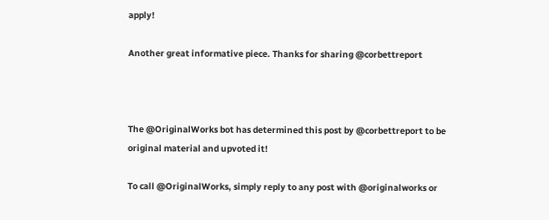apply!

Another great informative piece. Thanks for sharing @corbettreport



The @OriginalWorks bot has determined this post by @corbettreport to be original material and upvoted it!

To call @OriginalWorks, simply reply to any post with @originalworks or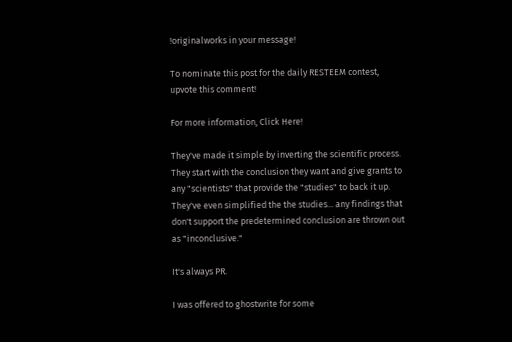!originalworks in your message!

To nominate this post for the daily RESTEEM contest, upvote this comment!

For more information, Click Here!

They've made it simple by inverting the scientific process. They start with the conclusion they want and give grants to any "scientists" that provide the "studies" to back it up. They've even simplified the the studies... any findings that don't support the predetermined conclusion are thrown out as "inconclusive."

It's always PR.

I was offered to ghostwrite for some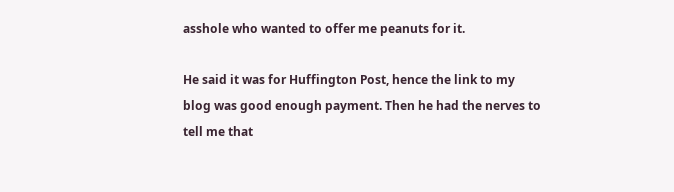asshole who wanted to offer me peanuts for it.

He said it was for Huffington Post, hence the link to my blog was good enough payment. Then he had the nerves to tell me that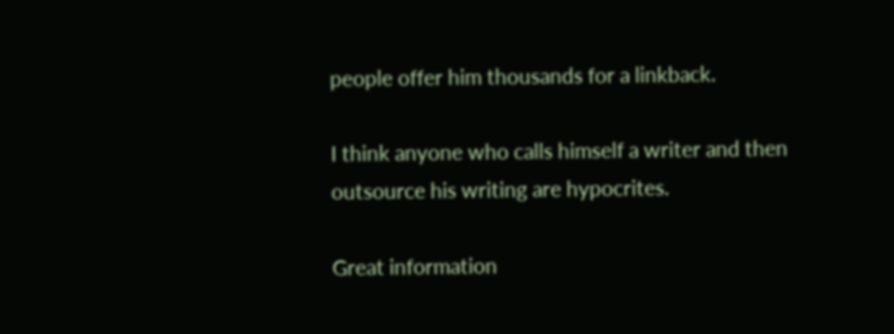people offer him thousands for a linkback.

I think anyone who calls himself a writer and then outsource his writing are hypocrites.

Great information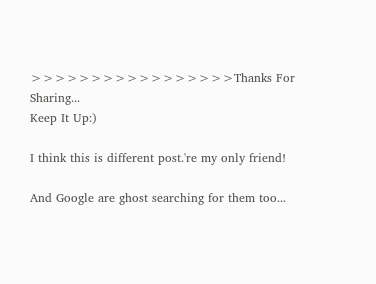>>>>>>>>>>>>>>>>>Thanks For Sharing...
Keep It Up:)

I think this is different post.'re my only friend!

And Google are ghost searching for them too...